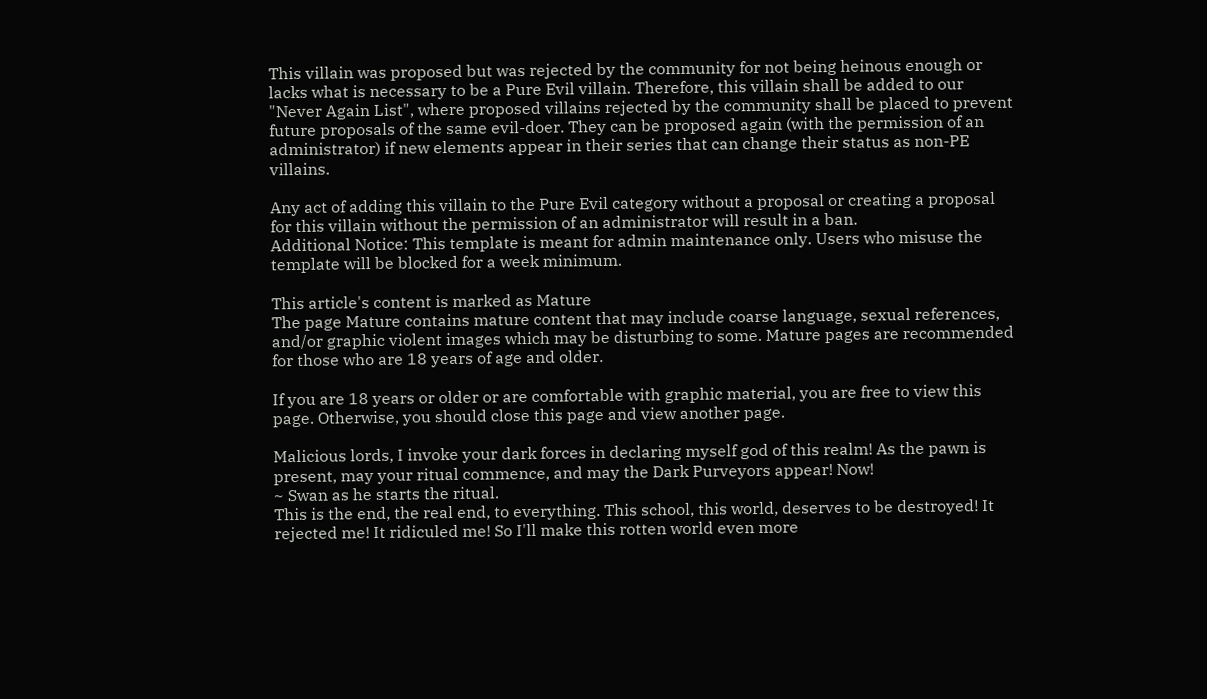This villain was proposed but was rejected by the community for not being heinous enough or lacks what is necessary to be a Pure Evil villain. Therefore, this villain shall be added to our "Never Again List", where proposed villains rejected by the community shall be placed to prevent future proposals of the same evil-doer. They can be proposed again (with the permission of an administrator) if new elements appear in their series that can change their status as non-PE villains.

Any act of adding this villain to the Pure Evil category without a proposal or creating a proposal for this villain without the permission of an administrator will result in a ban.
Additional Notice: This template is meant for admin maintenance only. Users who misuse the template will be blocked for a week minimum.

This article's content is marked as Mature
The page Mature contains mature content that may include coarse language, sexual references, and/or graphic violent images which may be disturbing to some. Mature pages are recommended for those who are 18 years of age and older.

If you are 18 years or older or are comfortable with graphic material, you are free to view this page. Otherwise, you should close this page and view another page.

Malicious lords, I invoke your dark forces in declaring myself god of this realm! As the pawn is present, may your ritual commence, and may the Dark Purveyors appear! Now!
~ Swan as he starts the ritual.
This is the end, the real end, to everything. This school, this world, deserves to be destroyed! It rejected me! It ridiculed me! So I'll make this rotten world even more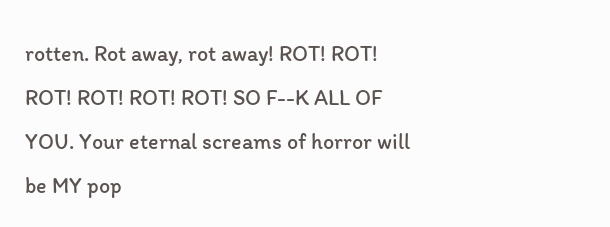rotten. Rot away, rot away! ROT! ROT! ROT! ROT! ROT! ROT! SO F--K ALL OF YOU. Your eternal screams of horror will be MY pop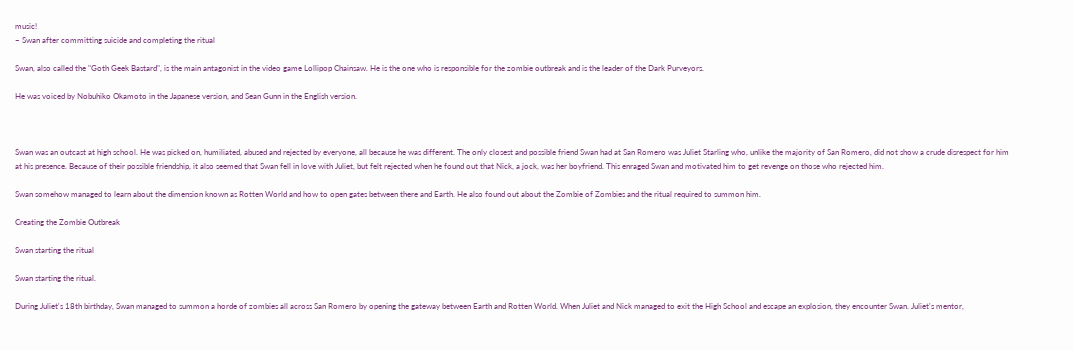music!
~ Swan after committing suicide and completing the ritual

Swan, also called the "Goth Geek Bastard", is the main antagonist in the video game Lollipop Chainsaw. He is the one who is responsible for the zombie outbreak and is the leader of the Dark Purveyors.

He was voiced by Nobuhiko Okamoto in the Japanese version, and Sean Gunn in the English version.



Swan was an outcast at high school. He was picked on, humiliated, abused and rejected by everyone, all because he was different. The only closest and possible friend Swan had at San Romero was Juliet Starling who, unlike the majority of San Romero, did not show a crude disrespect for him at his presence. Because of their possible friendship, it also seemed that Swan fell in love with Juliet, but felt rejected when he found out that Nick, a jock, was her boyfriend. This enraged Swan and motivated him to get revenge on those who rejected him.

Swan somehow managed to learn about the dimension known as Rotten World and how to open gates between there and Earth. He also found out about the Zombie of Zombies and the ritual required to summon him.

Creating the Zombie Outbreak

Swan starting the ritual

Swan starting the ritual.

During Juliet's 18th birthday, Swan managed to summon a horde of zombies all across San Romero by opening the gateway between Earth and Rotten World. When Juliet and Nick managed to exit the High School and escape an explosion, they encounter Swan. Juliet's mentor,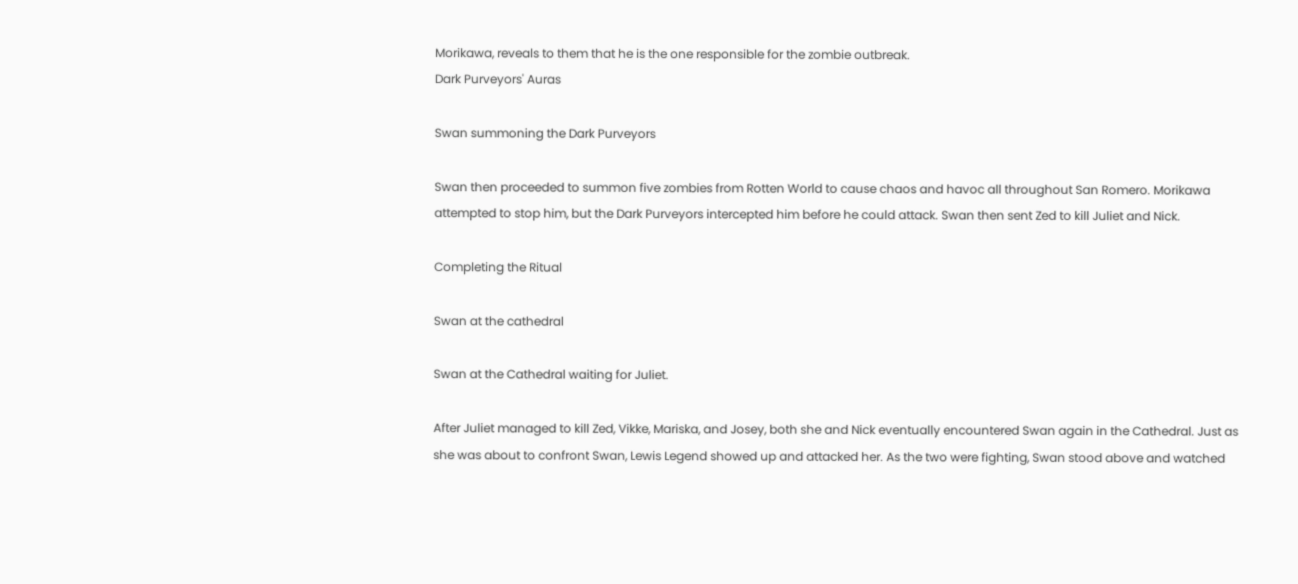Morikawa, reveals to them that he is the one responsible for the zombie outbreak.
Dark Purveyors' Auras

Swan summoning the Dark Purveyors

Swan then proceeded to summon five zombies from Rotten World to cause chaos and havoc all throughout San Romero. Morikawa attempted to stop him, but the Dark Purveyors intercepted him before he could attack. Swan then sent Zed to kill Juliet and Nick.

Completing the Ritual

Swan at the cathedral

Swan at the Cathedral waiting for Juliet.

After Juliet managed to kill Zed, Vikke, Mariska, and Josey, both she and Nick eventually encountered Swan again in the Cathedral. Just as she was about to confront Swan, Lewis Legend showed up and attacked her. As the two were fighting, Swan stood above and watched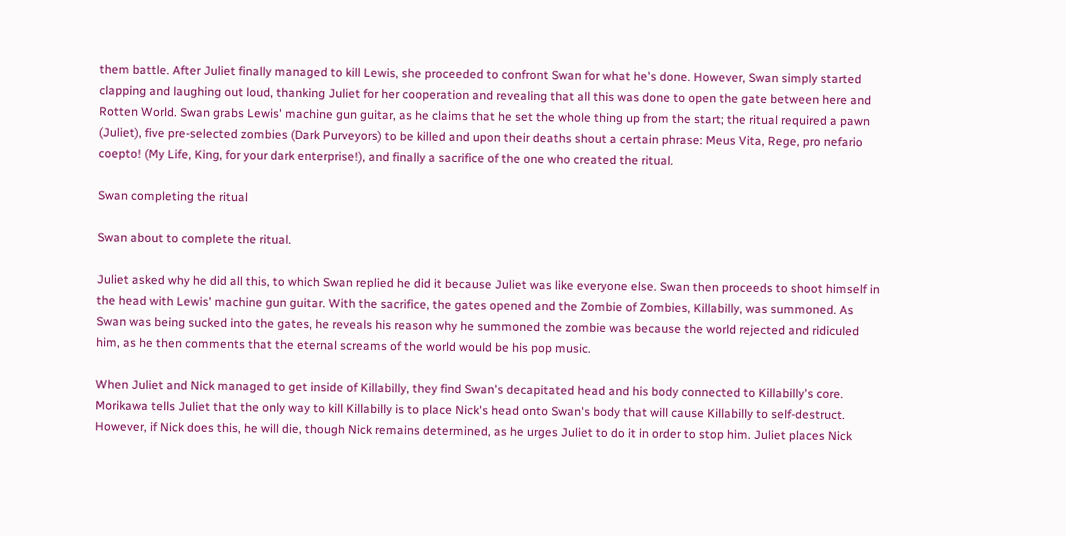them battle. After Juliet finally managed to kill Lewis, she proceeded to confront Swan for what he's done. However, Swan simply started clapping and laughing out loud, thanking Juliet for her cooperation and revealing that all this was done to open the gate between here and Rotten World. Swan grabs Lewis' machine gun guitar, as he claims that he set the whole thing up from the start; the ritual required a pawn (Juliet), five pre-selected zombies (Dark Purveyors) to be killed and upon their deaths shout a certain phrase: Meus Vita, Rege, pro nefario coepto! (My Life, King, for your dark enterprise!), and finally a sacrifice of the one who created the ritual.

Swan completing the ritual

Swan about to complete the ritual.

Juliet asked why he did all this, to which Swan replied he did it because Juliet was like everyone else. Swan then proceeds to shoot himself in the head with Lewis' machine gun guitar. With the sacrifice, the gates opened and the Zombie of Zombies, Killabilly, was summoned. As Swan was being sucked into the gates, he reveals his reason why he summoned the zombie was because the world rejected and ridiculed him, as he then comments that the eternal screams of the world would be his pop music.

When Juliet and Nick managed to get inside of Killabilly, they find Swan's decapitated head and his body connected to Killabilly's core. Morikawa tells Juliet that the only way to kill Killabilly is to place Nick's head onto Swan's body that will cause Killabilly to self-destruct. However, if Nick does this, he will die, though Nick remains determined, as he urges Juliet to do it in order to stop him. Juliet places Nick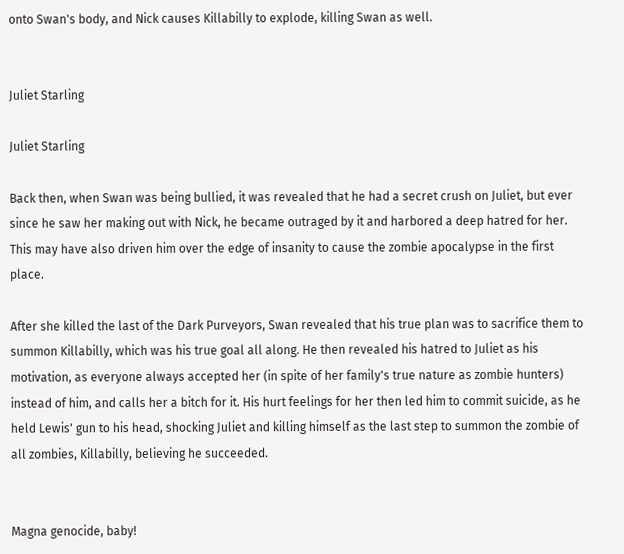onto Swan's body, and Nick causes Killabilly to explode, killing Swan as well.


Juliet Starling

Juliet Starling

Back then, when Swan was being bullied, it was revealed that he had a secret crush on Juliet, but ever since he saw her making out with Nick, he became outraged by it and harbored a deep hatred for her. This may have also driven him over the edge of insanity to cause the zombie apocalypse in the first place.

After she killed the last of the Dark Purveyors, Swan revealed that his true plan was to sacrifice them to summon Killabilly, which was his true goal all along. He then revealed his hatred to Juliet as his motivation, as everyone always accepted her (in spite of her family's true nature as zombie hunters) instead of him, and calls her a bitch for it. His hurt feelings for her then led him to commit suicide, as he held Lewis' gun to his head, shocking Juliet and killing himself as the last step to summon the zombie of all zombies, Killabilly, believing he succeeded.


Magna genocide, baby!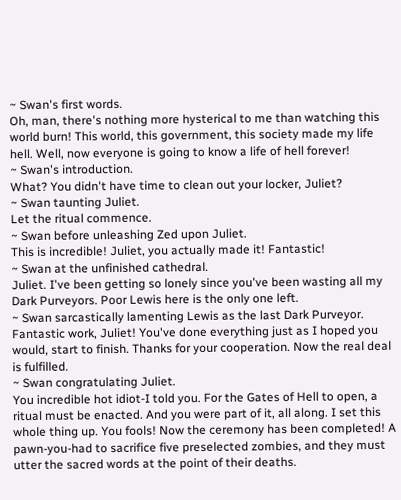~ Swan's first words.
Oh, man, there's nothing more hysterical to me than watching this world burn! This world, this government, this society made my life hell. Well, now everyone is going to know a life of hell forever!
~ Swan's introduction.
What? You didn't have time to clean out your locker, Juliet?
~ Swan taunting Juliet.
Let the ritual commence.
~ Swan before unleashing Zed upon Juliet.
This is incredible! Juliet, you actually made it! Fantastic!
~ Swan at the unfinished cathedral.
Juliet. I've been getting so lonely since you've been wasting all my Dark Purveyors. Poor Lewis here is the only one left.
~ Swan sarcastically lamenting Lewis as the last Dark Purveyor.
Fantastic work, Juliet! You've done everything just as I hoped you would, start to finish. Thanks for your cooperation. Now the real deal is fulfilled.
~ Swan congratulating Juliet.
You incredible hot idiot-I told you. For the Gates of Hell to open, a ritual must be enacted. And you were part of it, all along. I set this whole thing up. You fools! Now the ceremony has been completed! A pawn-you-had to sacrifice five preselected zombies, and they must utter the sacred words at the point of their deaths.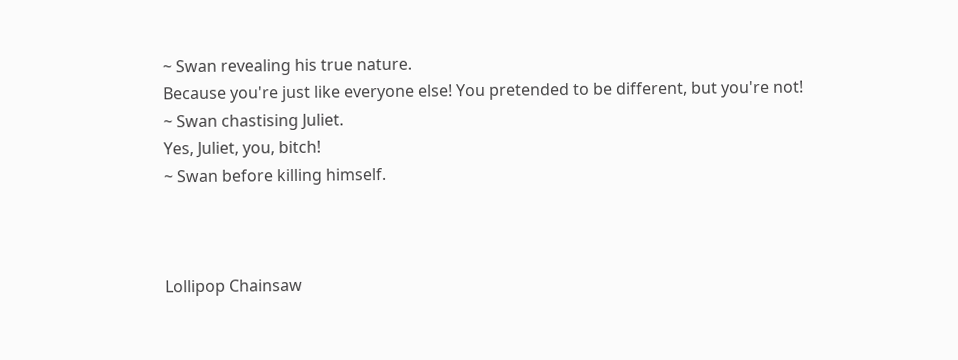~ Swan revealing his true nature.
Because you're just like everyone else! You pretended to be different, but you're not!
~ Swan chastising Juliet.
Yes, Juliet, you, bitch!
~ Swan before killing himself.



Lollipop Chainsaw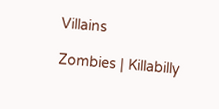Villains

Zombies | Killabilly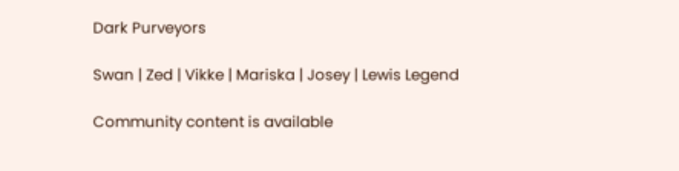Dark Purveyors

Swan | Zed | Vikke | Mariska | Josey | Lewis Legend

Community content is available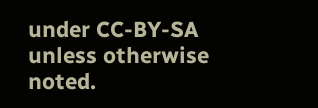under CC-BY-SA unless otherwise noted.